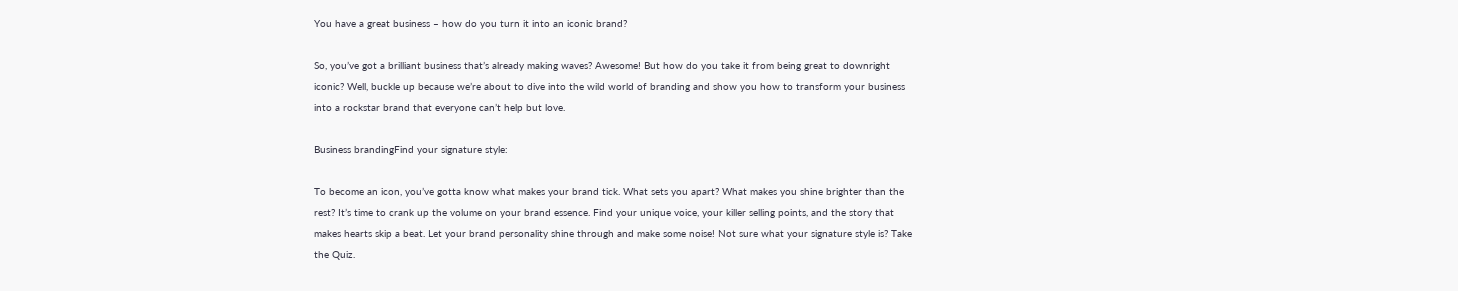You have a great business – how do you turn it into an iconic brand?

So, you’ve got a brilliant business that’s already making waves? Awesome! But how do you take it from being great to downright iconic? Well, buckle up because we’re about to dive into the wild world of branding and show you how to transform your business into a rockstar brand that everyone can’t help but love.

Business brandingFind your signature style:

To become an icon, you’ve gotta know what makes your brand tick. What sets you apart? What makes you shine brighter than the rest? It’s time to crank up the volume on your brand essence. Find your unique voice, your killer selling points, and the story that makes hearts skip a beat. Let your brand personality shine through and make some noise! Not sure what your signature style is? Take the Quiz.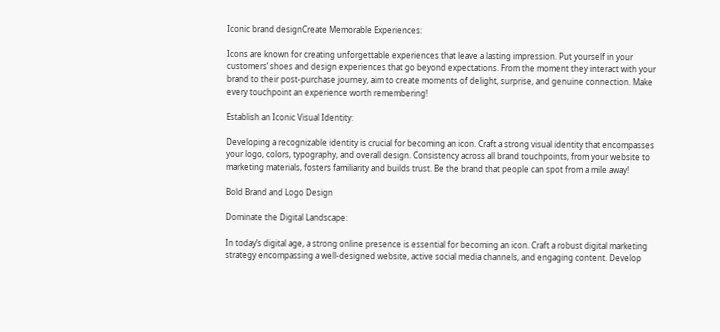Iconic brand designCreate Memorable Experiences:

Icons are known for creating unforgettable experiences that leave a lasting impression. Put yourself in your customers’ shoes and design experiences that go beyond expectations. From the moment they interact with your brand to their post-purchase journey, aim to create moments of delight, surprise, and genuine connection. Make every touchpoint an experience worth remembering!

Establish an Iconic Visual Identity:

Developing a recognizable identity is crucial for becoming an icon. Craft a strong visual identity that encompasses your logo, colors, typography, and overall design. Consistency across all brand touchpoints, from your website to marketing materials, fosters familiarity and builds trust. Be the brand that people can spot from a mile away!

Bold Brand and Logo Design

Dominate the Digital Landscape:

In today’s digital age, a strong online presence is essential for becoming an icon. Craft a robust digital marketing strategy encompassing a well-designed website, active social media channels, and engaging content. Develop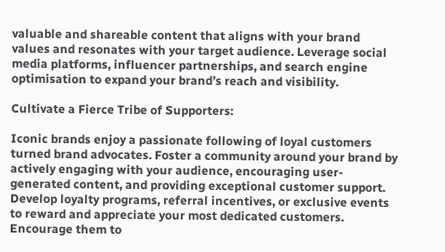valuable and shareable content that aligns with your brand values and resonates with your target audience. Leverage social media platforms, influencer partnerships, and search engine optimisation to expand your brand’s reach and visibility.

Cultivate a Fierce Tribe of Supporters:

Iconic brands enjoy a passionate following of loyal customers turned brand advocates. Foster a community around your brand by actively engaging with your audience, encouraging user-generated content, and providing exceptional customer support. Develop loyalty programs, referral incentives, or exclusive events to reward and appreciate your most dedicated customers. Encourage them to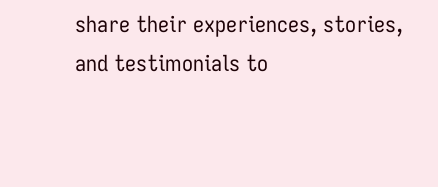share their experiences, stories, and testimonials to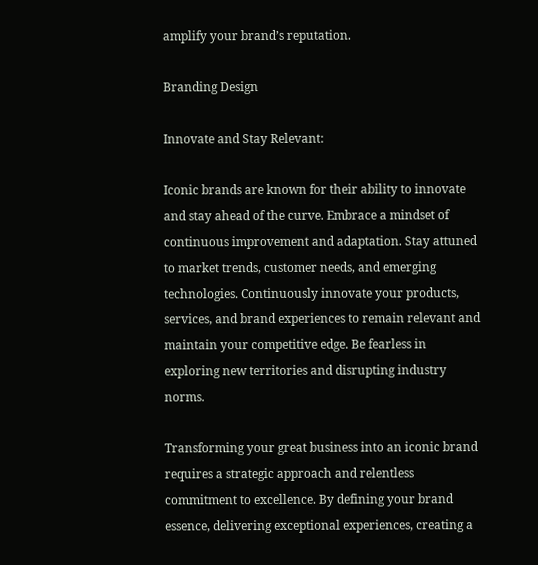amplify your brand’s reputation.

Branding Design

Innovate and Stay Relevant:

Iconic brands are known for their ability to innovate and stay ahead of the curve. Embrace a mindset of continuous improvement and adaptation. Stay attuned to market trends, customer needs, and emerging technologies. Continuously innovate your products, services, and brand experiences to remain relevant and maintain your competitive edge. Be fearless in exploring new territories and disrupting industry norms.

Transforming your great business into an iconic brand requires a strategic approach and relentless commitment to excellence. By defining your brand essence, delivering exceptional experiences, creating a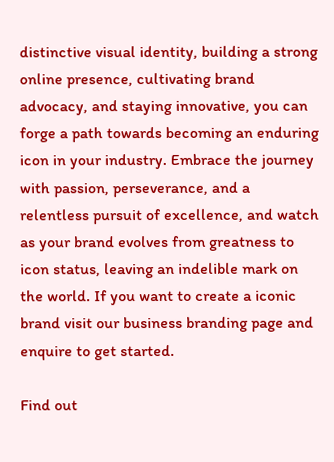distinctive visual identity, building a strong online presence, cultivating brand advocacy, and staying innovative, you can forge a path towards becoming an enduring icon in your industry. Embrace the journey with passion, perseverance, and a relentless pursuit of excellence, and watch as your brand evolves from greatness to icon status, leaving an indelible mark on the world. If you want to create a iconic brand visit our business branding page and enquire to get started.

Find out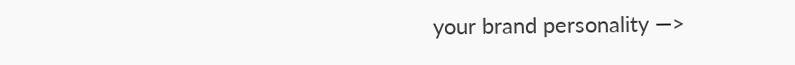your brand personality —>